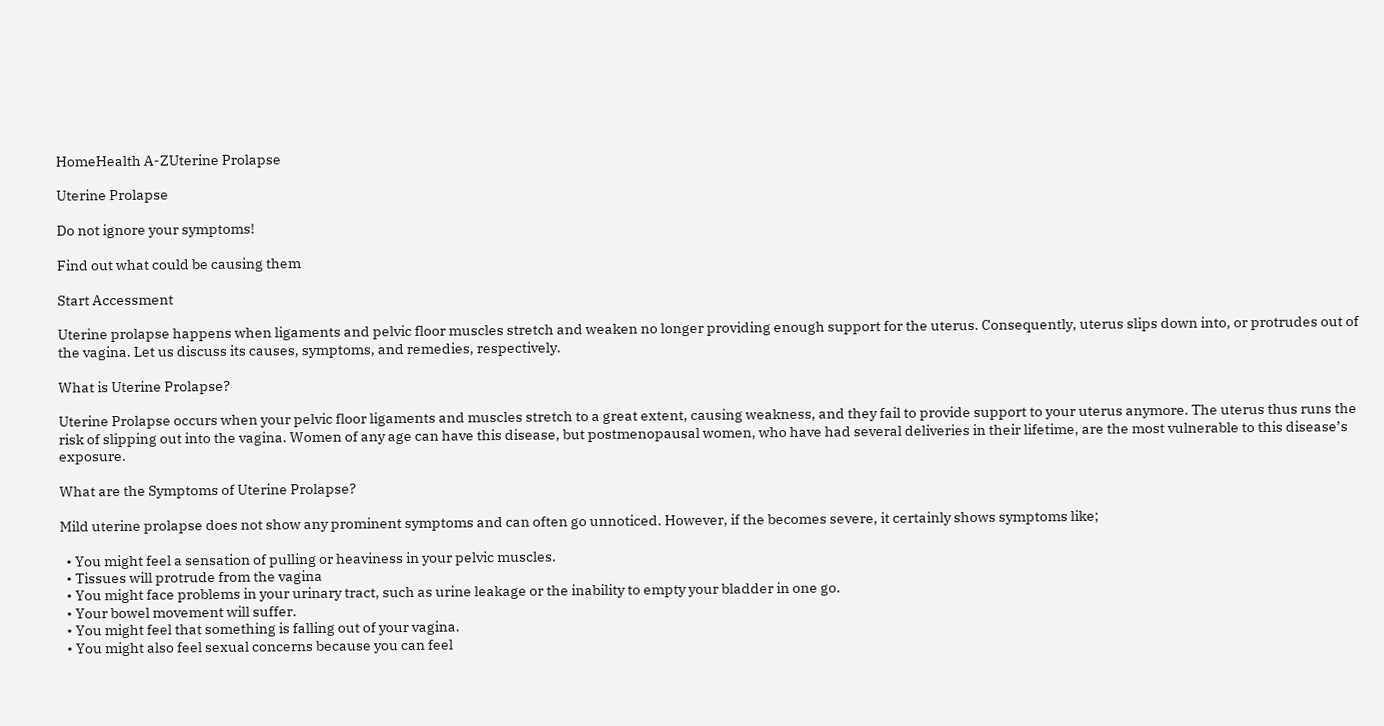HomeHealth A-ZUterine Prolapse

Uterine Prolapse

Do not ignore your symptoms!

Find out what could be causing them

Start Accessment

Uterine prolapse happens when ligaments and pelvic floor muscles stretch and weaken no longer providing enough support for the uterus. Consequently, uterus slips down into, or protrudes out of the vagina. Let us discuss its causes, symptoms, and remedies, respectively.

What is Uterine Prolapse?

Uterine Prolapse occurs when your pelvic floor ligaments and muscles stretch to a great extent, causing weakness, and they fail to provide support to your uterus anymore. The uterus thus runs the risk of slipping out into the vagina. Women of any age can have this disease, but postmenopausal women, who have had several deliveries in their lifetime, are the most vulnerable to this disease’s exposure.

What are the Symptoms of Uterine Prolapse?

Mild uterine prolapse does not show any prominent symptoms and can often go unnoticed. However, if the becomes severe, it certainly shows symptoms like;

  • You might feel a sensation of pulling or heaviness in your pelvic muscles.
  • Tissues will protrude from the vagina
  • You might face problems in your urinary tract, such as urine leakage or the inability to empty your bladder in one go.
  • Your bowel movement will suffer.
  • You might feel that something is falling out of your vagina.
  • You might also feel sexual concerns because you can feel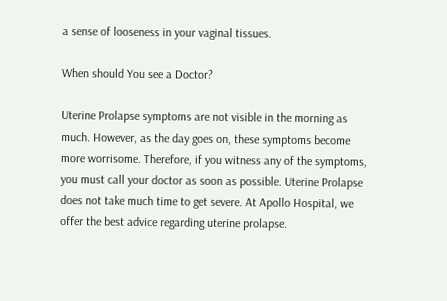a sense of looseness in your vaginal tissues.

When should You see a Doctor?

Uterine Prolapse symptoms are not visible in the morning as much. However, as the day goes on, these symptoms become more worrisome. Therefore, if you witness any of the symptoms, you must call your doctor as soon as possible. Uterine Prolapse does not take much time to get severe. At Apollo Hospital, we offer the best advice regarding uterine prolapse.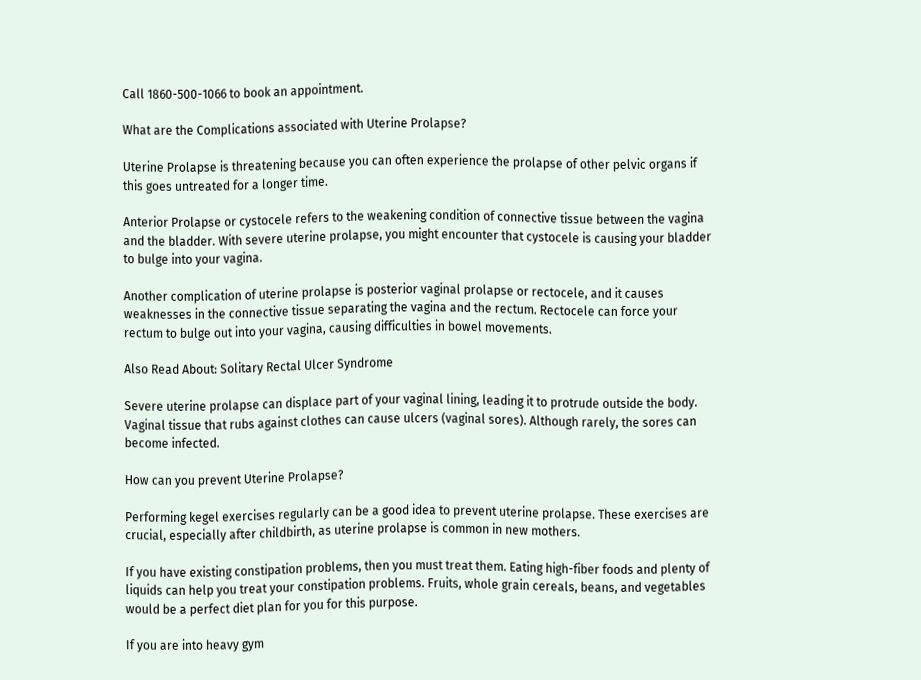Call 1860-500-1066 to book an appointment.

What are the Complications associated with Uterine Prolapse?

Uterine Prolapse is threatening because you can often experience the prolapse of other pelvic organs if this goes untreated for a longer time.

Anterior Prolapse or cystocele refers to the weakening condition of connective tissue between the vagina and the bladder. With severe uterine prolapse, you might encounter that cystocele is causing your bladder to bulge into your vagina.

Another complication of uterine prolapse is posterior vaginal prolapse or rectocele, and it causes weaknesses in the connective tissue separating the vagina and the rectum. Rectocele can force your rectum to bulge out into your vagina, causing difficulties in bowel movements.

Also Read About: Solitary Rectal Ulcer Syndrome

Severe uterine prolapse can displace part of your vaginal lining, leading it to protrude outside the body. Vaginal tissue that rubs against clothes can cause ulcers (vaginal sores). Although rarely, the sores can become infected.

How can you prevent Uterine Prolapse?

Performing kegel exercises regularly can be a good idea to prevent uterine prolapse. These exercises are crucial, especially after childbirth, as uterine prolapse is common in new mothers.

If you have existing constipation problems, then you must treat them. Eating high-fiber foods and plenty of liquids can help you treat your constipation problems. Fruits, whole grain cereals, beans, and vegetables would be a perfect diet plan for you for this purpose.

If you are into heavy gym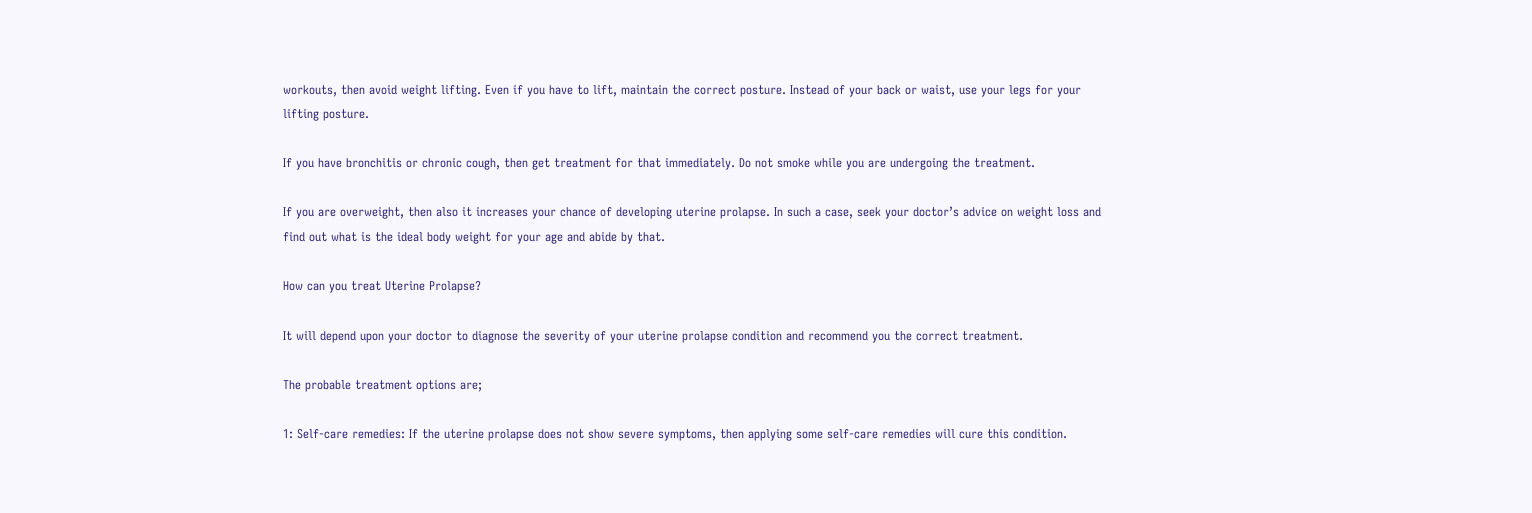workouts, then avoid weight lifting. Even if you have to lift, maintain the correct posture. Instead of your back or waist, use your legs for your lifting posture.

If you have bronchitis or chronic cough, then get treatment for that immediately. Do not smoke while you are undergoing the treatment.

If you are overweight, then also it increases your chance of developing uterine prolapse. In such a case, seek your doctor’s advice on weight loss and find out what is the ideal body weight for your age and abide by that.

How can you treat Uterine Prolapse?

It will depend upon your doctor to diagnose the severity of your uterine prolapse condition and recommend you the correct treatment.

The probable treatment options are;

1: Self-care remedies: If the uterine prolapse does not show severe symptoms, then applying some self-care remedies will cure this condition.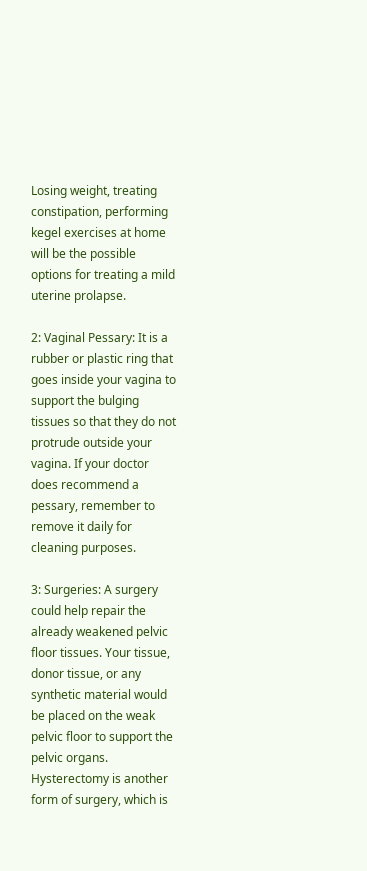Losing weight, treating constipation, performing kegel exercises at home will be the possible options for treating a mild uterine prolapse.

2: Vaginal Pessary: It is a rubber or plastic ring that goes inside your vagina to support the bulging tissues so that they do not protrude outside your vagina. If your doctor does recommend a pessary, remember to remove it daily for cleaning purposes.

3: Surgeries: A surgery could help repair the already weakened pelvic floor tissues. Your tissue, donor tissue, or any synthetic material would be placed on the weak pelvic floor to support the pelvic organs. Hysterectomy is another form of surgery, which is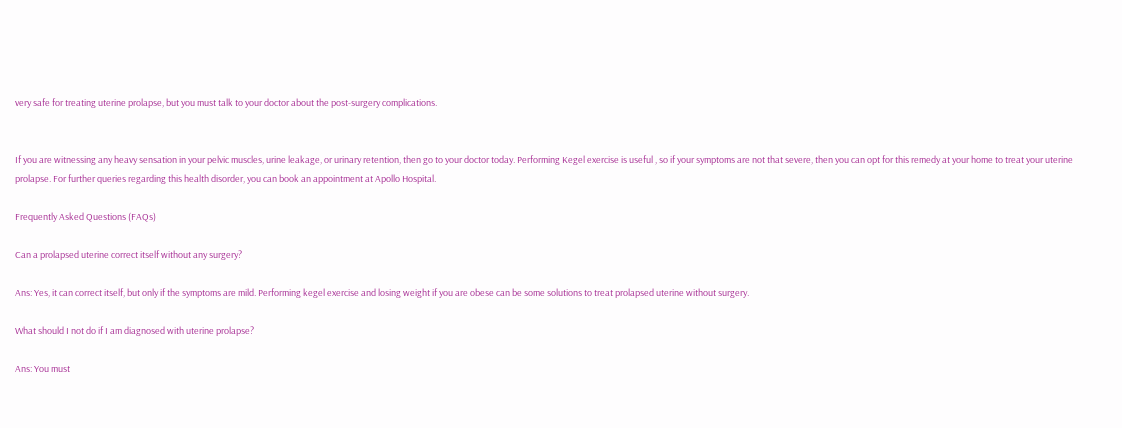very safe for treating uterine prolapse, but you must talk to your doctor about the post-surgery complications.


If you are witnessing any heavy sensation in your pelvic muscles, urine leakage, or urinary retention, then go to your doctor today. Performing Kegel exercise is useful , so if your symptoms are not that severe, then you can opt for this remedy at your home to treat your uterine prolapse. For further queries regarding this health disorder, you can book an appointment at Apollo Hospital.

Frequently Asked Questions (FAQs)

Can a prolapsed uterine correct itself without any surgery?

Ans: Yes, it can correct itself, but only if the symptoms are mild. Performing kegel exercise and losing weight if you are obese can be some solutions to treat prolapsed uterine without surgery.

What should I not do if I am diagnosed with uterine prolapse?

Ans: You must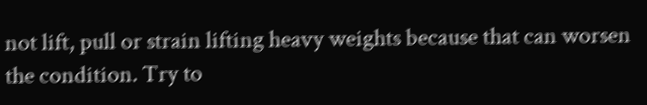not lift, pull or strain lifting heavy weights because that can worsen the condition. Try to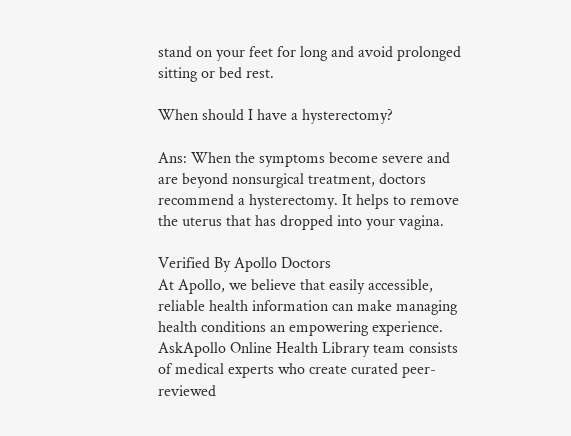stand on your feet for long and avoid prolonged sitting or bed rest.

When should I have a hysterectomy?

Ans: When the symptoms become severe and are beyond nonsurgical treatment, doctors recommend a hysterectomy. It helps to remove the uterus that has dropped into your vagina.

Verified By Apollo Doctors
At Apollo, we believe that easily accessible, reliable health information can make managing health conditions an empowering experience. AskApollo Online Health Library team consists of medical experts who create curated peer-reviewed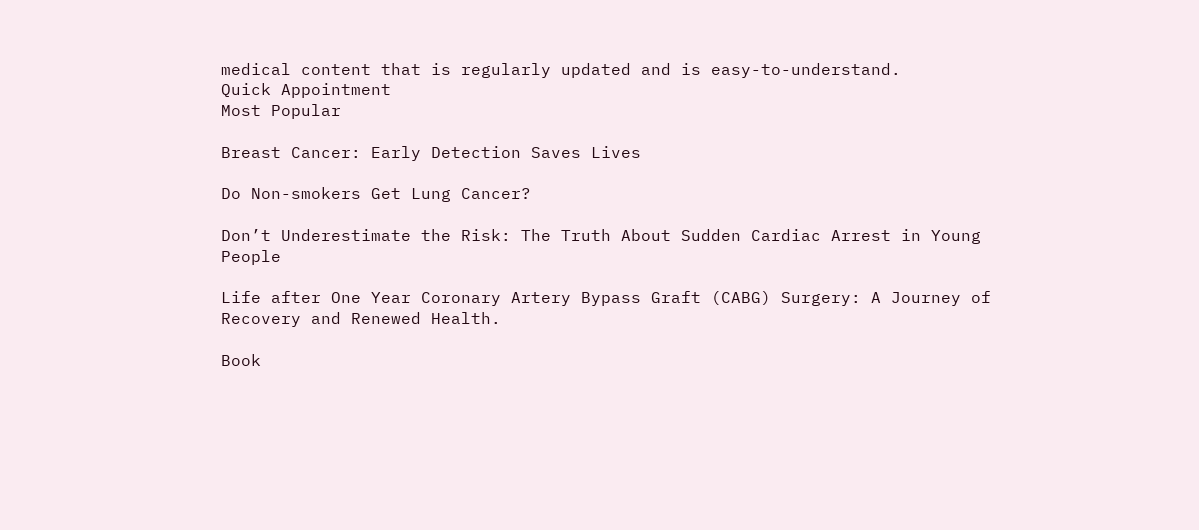medical content that is regularly updated and is easy-to-understand.
Quick Appointment
Most Popular

Breast Cancer: Early Detection Saves Lives

Do Non-smokers Get Lung Cancer?

Don’t Underestimate the Risk: The Truth About Sudden Cardiac Arrest in Young People

Life after One Year Coronary Artery Bypass Graft (CABG) Surgery: A Journey of Recovery and Renewed Health.

Book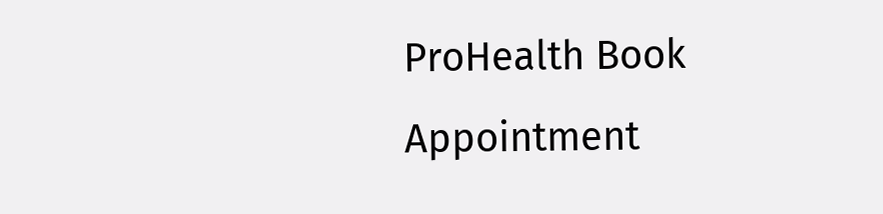ProHealth Book Appointment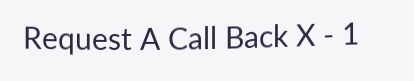Request A Call Back X - 1